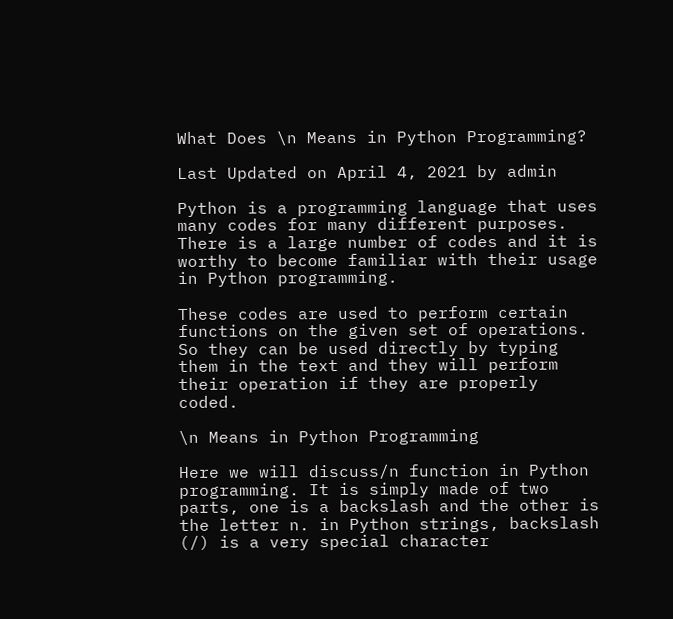What Does \n Means in Python Programming?

Last Updated on April 4, 2021 by admin

Python is a programming language that uses many codes for many different purposes. There is a large number of codes and it is worthy to become familiar with their usage in Python programming.

These codes are used to perform certain functions on the given set of operations. So they can be used directly by typing them in the text and they will perform their operation if they are properly coded.

\n Means in Python Programming

Here we will discuss/n function in Python programming. It is simply made of two parts, one is a backslash and the other is the letter n. in Python strings, backslash (/) is a very special character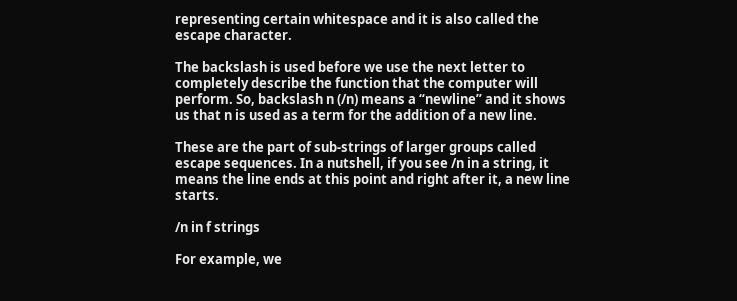representing certain whitespace and it is also called the escape character.

The backslash is used before we use the next letter to completely describe the function that the computer will perform. So, backslash n (/n) means a “newline” and it shows us that n is used as a term for the addition of a new line.

These are the part of sub-strings of larger groups called escape sequences. In a nutshell, if you see /n in a string, it means the line ends at this point and right after it, a new line starts.

/n in f strings

For example, we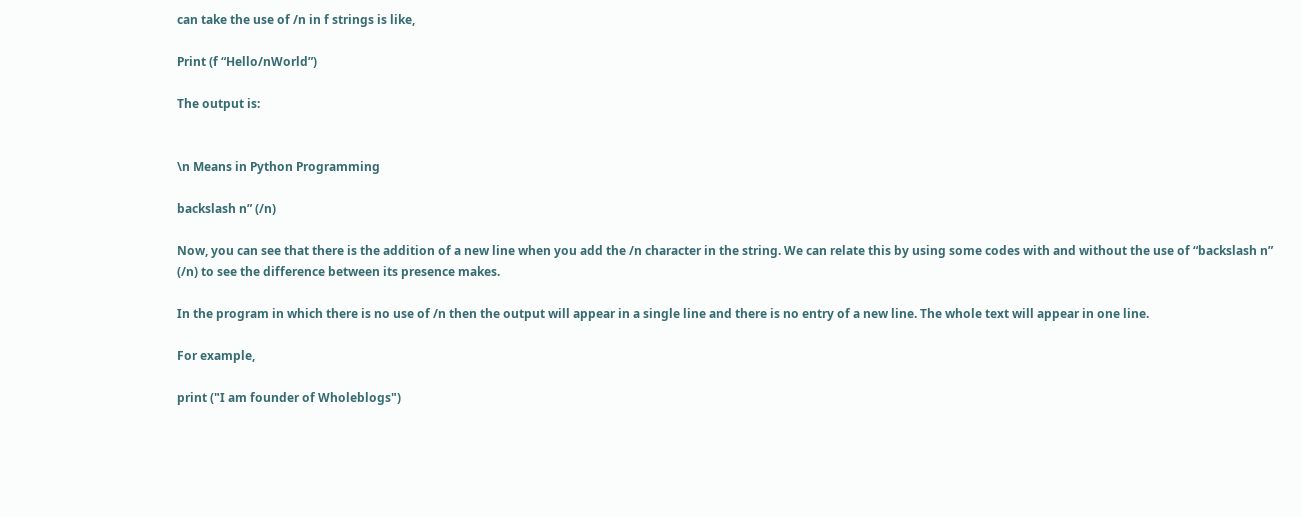can take the use of /n in f strings is like,

Print (f “Hello/nWorld”)

The output is:


\n Means in Python Programming

backslash n” (/n)

Now, you can see that there is the addition of a new line when you add the /n character in the string. We can relate this by using some codes with and without the use of “backslash n” (/n) to see the difference between its presence makes.

In the program in which there is no use of /n then the output will appear in a single line and there is no entry of a new line. The whole text will appear in one line.

For example,

print ("I am founder of Wholeblogs")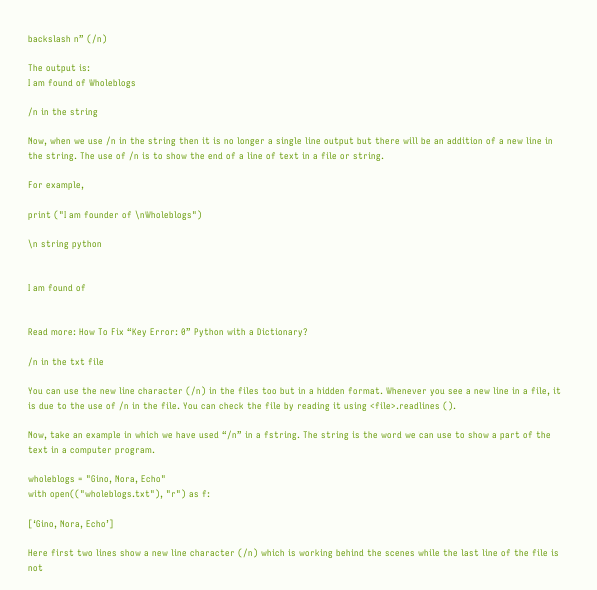backslash n” (/n)

The output is:
I am found of Wholeblogs

/n in the string

Now, when we use /n in the string then it is no longer a single line output but there will be an addition of a new line in the string. The use of /n is to show the end of a line of text in a file or string.

For example,

print ("I am founder of \nWholeblogs")

\n string python


I am found of


Read more: How To Fix “Key Error: 0” Python with a Dictionary?

/n in the txt file

You can use the new line character (/n) in the files too but in a hidden format. Whenever you see a new line in a file, it is due to the use of /n in the file. You can check the file by reading it using <file>.readlines ().

Now, take an example in which we have used “/n” in a fstring. The string is the word we can use to show a part of the text in a computer program.

wholeblogs = "Gino, Nora, Echo"
with open(("wholeblogs.txt"), "r") as f:

[‘Gino, Nora, Echo’]

Here first two lines show a new line character (/n) which is working behind the scenes while the last line of the file is not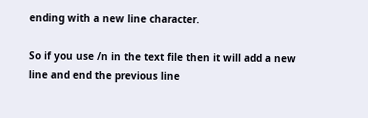ending with a new line character.

So if you use /n in the text file then it will add a new line and end the previous line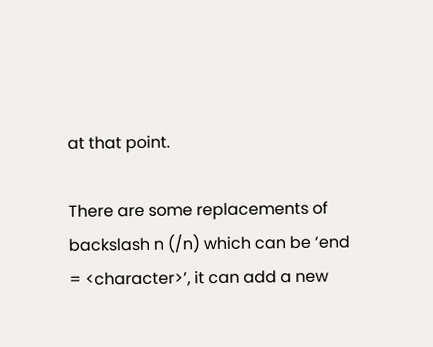at that point.

There are some replacements of backslash n (/n) which can be ‘end = <character>’, it can add a new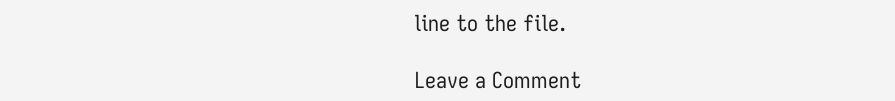line to the file.

Leave a Comment